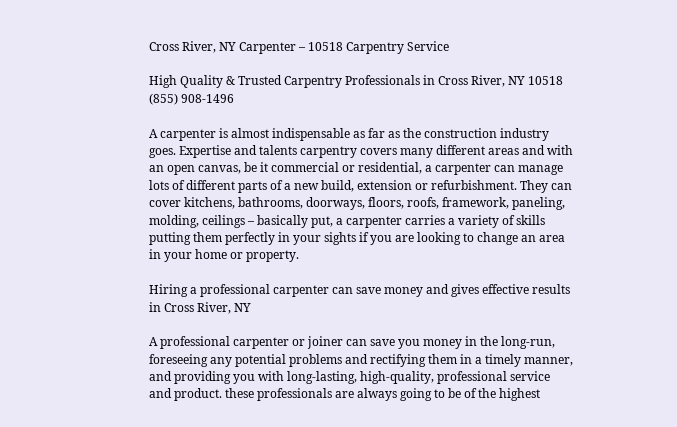Cross River, NY Carpenter – 10518 Carpentry Service

High Quality & Trusted Carpentry Professionals in Cross River, NY 10518 (855) 908-1496

A carpenter is almost indispensable as far as the construction industry goes. Expertise and talents carpentry covers many different areas and with an open canvas, be it commercial or residential, a carpenter can manage lots of different parts of a new build, extension or refurbishment. They can cover kitchens, bathrooms, doorways, floors, roofs, framework, paneling, molding, ceilings – basically put, a carpenter carries a variety of skills putting them perfectly in your sights if you are looking to change an area in your home or property.

Hiring a professional carpenter can save money and gives effective results in Cross River, NY

A professional carpenter or joiner can save you money in the long-run, foreseeing any potential problems and rectifying them in a timely manner, and providing you with long-lasting, high-quality, professional service and product. these professionals are always going to be of the highest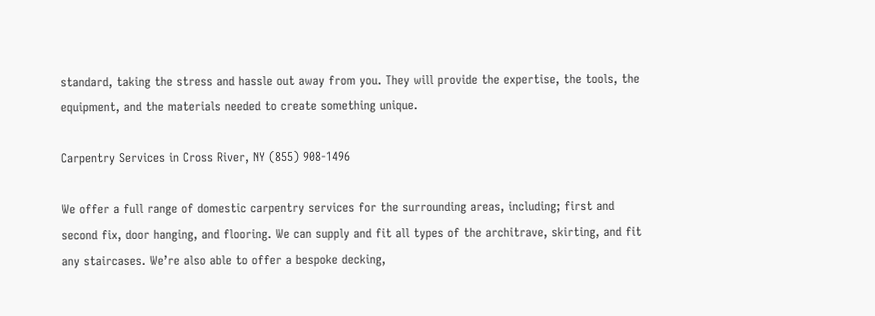standard, taking the stress and hassle out away from you. They will provide the expertise, the tools, the equipment, and the materials needed to create something unique.

Carpentry Services in Cross River, NY (855) 908-1496

We offer a full range of domestic carpentry services for the surrounding areas, including; first and second fix, door hanging, and flooring. We can supply and fit all types of the architrave, skirting, and fit any staircases. We’re also able to offer a bespoke decking,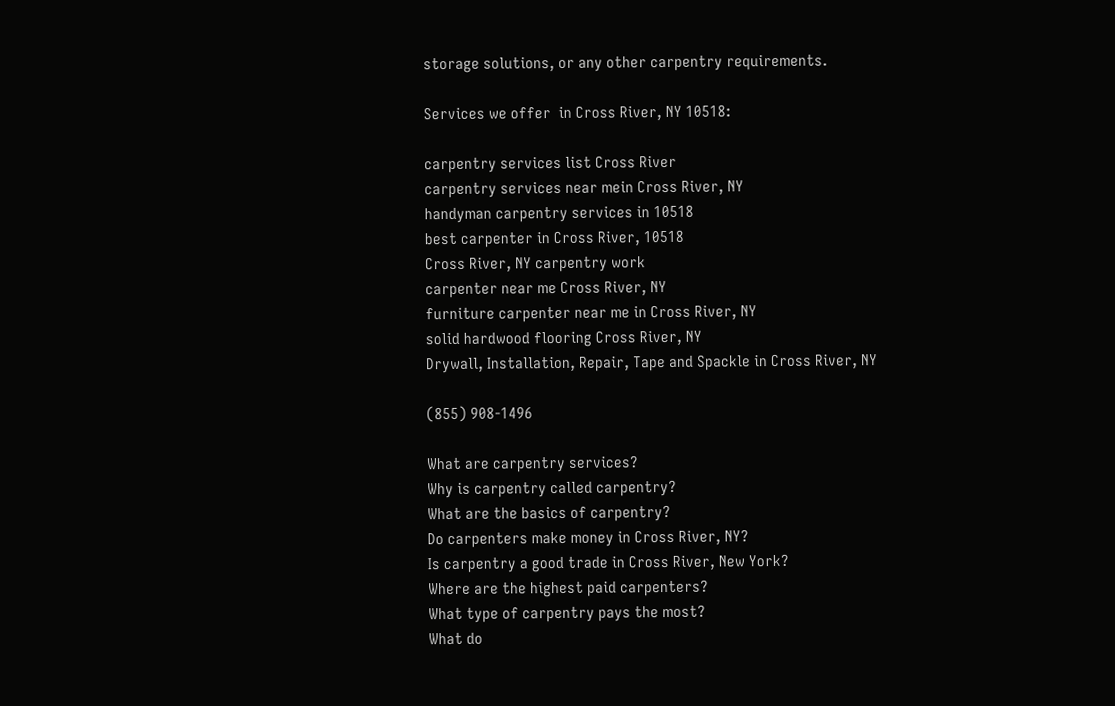storage solutions, or any other carpentry requirements.

Services we offer  in Cross River, NY 10518:

carpentry services list Cross River
carpentry services near mein Cross River, NY
handyman carpentry services in 10518
best carpenter in Cross River, 10518
Cross River, NY carpentry work
carpenter near me Cross River, NY
furniture carpenter near me in Cross River, NY
solid hardwood flooring Cross River, NY
Drywall, Installation, Repair, Tape and Spackle in Cross River, NY

(855) 908-1496

What are carpentry services?
Why is carpentry called carpentry?
What are the basics of carpentry?
Do carpenters make money in Cross River, NY?
Is carpentry a good trade in Cross River, New York?
Where are the highest paid carpenters?
What type of carpentry pays the most?
What do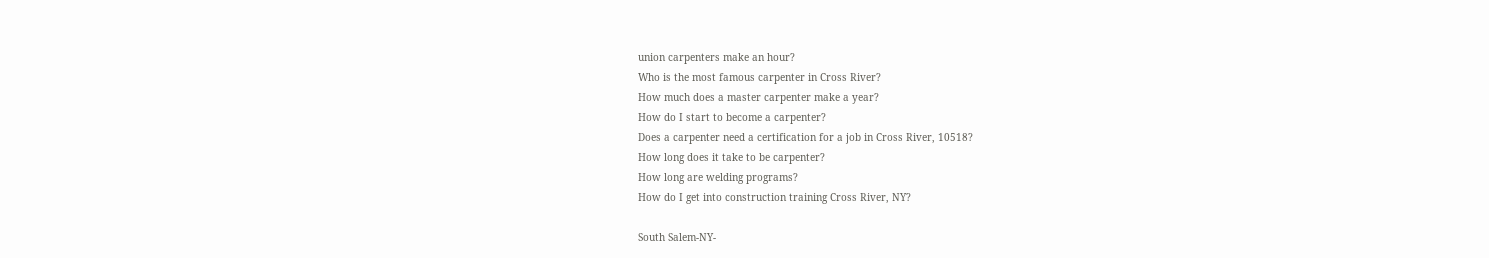union carpenters make an hour?
Who is the most famous carpenter in Cross River?
How much does a master carpenter make a year?
How do I start to become a carpenter?
Does a carpenter need a certification for a job in Cross River, 10518?
How long does it take to be carpenter?
How long are welding programs?
How do I get into construction training Cross River, NY?

South Salem-NY-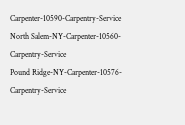Carpenter-10590-Carpentry-Service
North Salem-NY-Carpenter-10560-Carpentry-Service
Pound Ridge-NY-Carpenter-10576-Carpentry-Service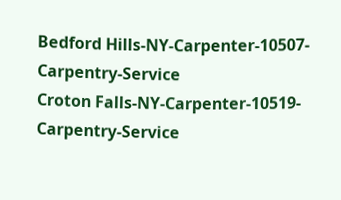Bedford Hills-NY-Carpenter-10507-Carpentry-Service
Croton Falls-NY-Carpenter-10519-Carpentry-Service